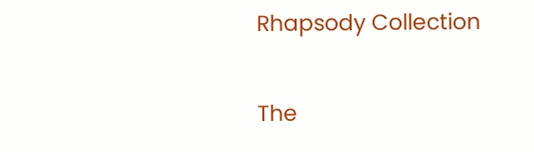Rhapsody Collection

The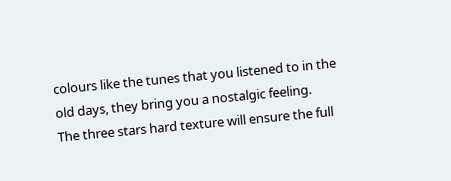colours like the tunes that you listened to in the old days, they bring you a nostalgic feeling.
The three stars hard texture will ensure the full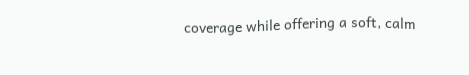coverage while offering a soft, calm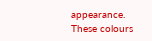appearance.
These colours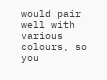would pair well with various colours, so you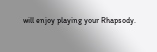will enjoy playing your Rhapsody.